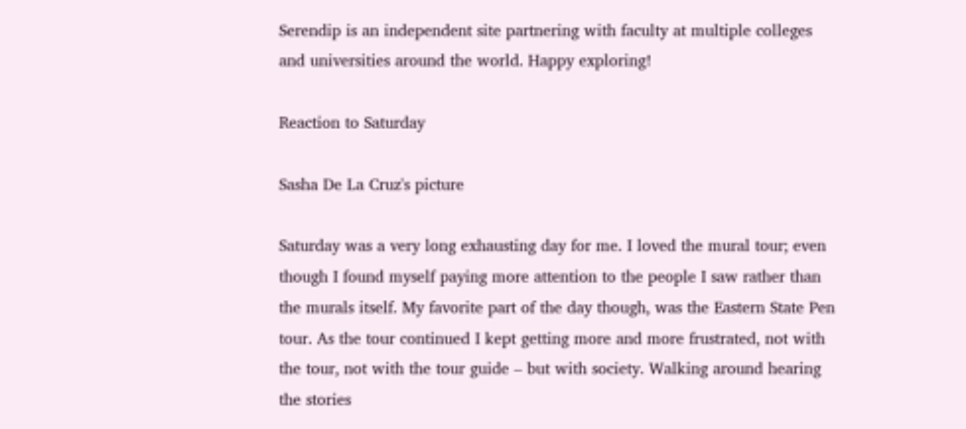Serendip is an independent site partnering with faculty at multiple colleges and universities around the world. Happy exploring!

Reaction to Saturday

Sasha De La Cruz's picture

Saturday was a very long exhausting day for me. I loved the mural tour; even though I found myself paying more attention to the people I saw rather than the murals itself. My favorite part of the day though, was the Eastern State Pen tour. As the tour continued I kept getting more and more frustrated, not with the tour, not with the tour guide – but with society. Walking around hearing the stories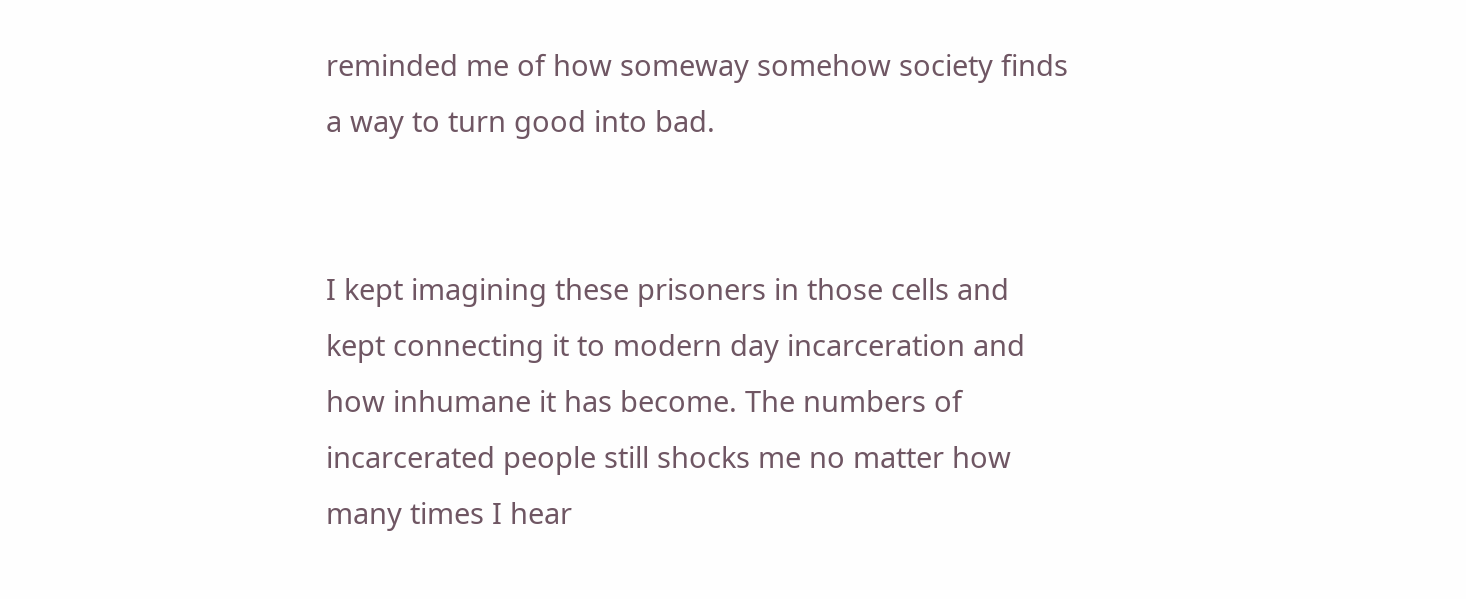reminded me of how someway somehow society finds a way to turn good into bad.


I kept imagining these prisoners in those cells and kept connecting it to modern day incarceration and how inhumane it has become. The numbers of incarcerated people still shocks me no matter how many times I hear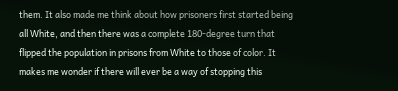them. It also made me think about how prisoners first started being all White, and then there was a complete 180-degree turn that flipped the population in prisons from White to those of color. It makes me wonder if there will ever be a way of stopping this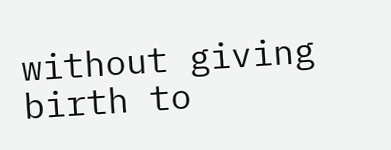without giving birth to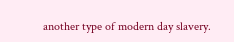another type of modern day slavery.